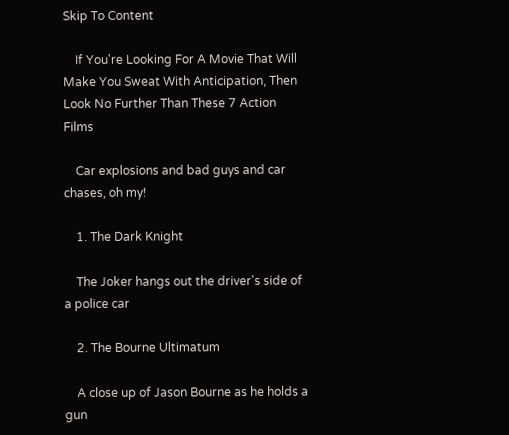Skip To Content

    If You're Looking For A Movie That Will Make You Sweat With Anticipation, Then Look No Further Than These 7 Action Films

    Car explosions and bad guys and car chases, oh my!

    1. The Dark Knight

    The Joker hangs out the driver's side of a police car

    2. The Bourne Ultimatum

    A close up of Jason Bourne as he holds a gun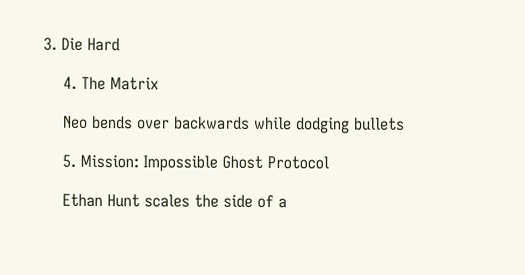3. Die Hard

    4. The Matrix

    Neo bends over backwards while dodging bullets

    5. Mission: Impossible Ghost Protocol

    Ethan Hunt scales the side of a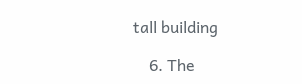tall building

    6. The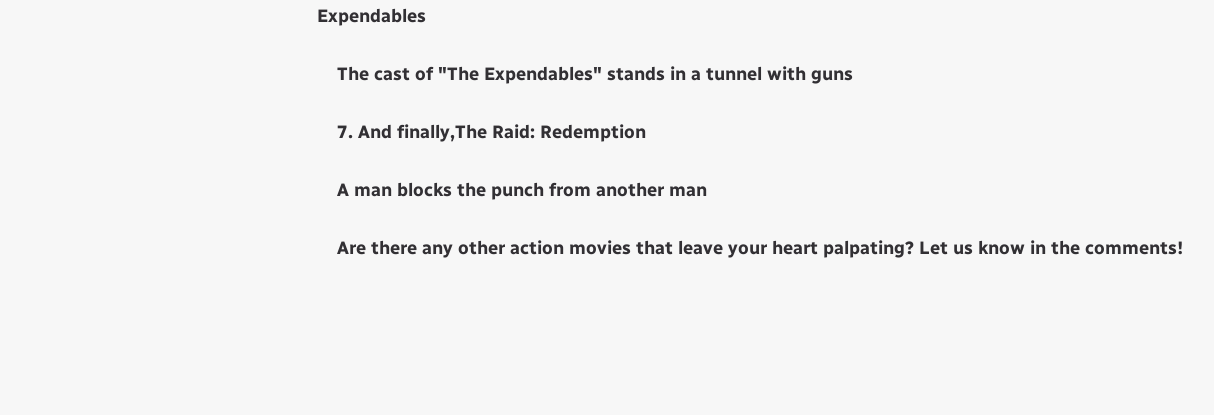Expendables

    The cast of "The Expendables" stands in a tunnel with guns

    7. And finally,The Raid: Redemption

    A man blocks the punch from another man

    Are there any other action movies that leave your heart palpating? Let us know in the comments!